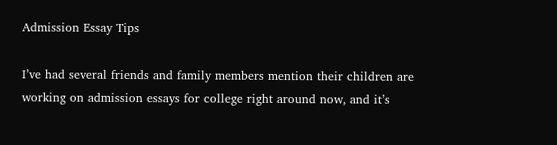Admission Essay Tips

I’ve had several friends and family members mention their children are working on admission essays for college right around now, and it’s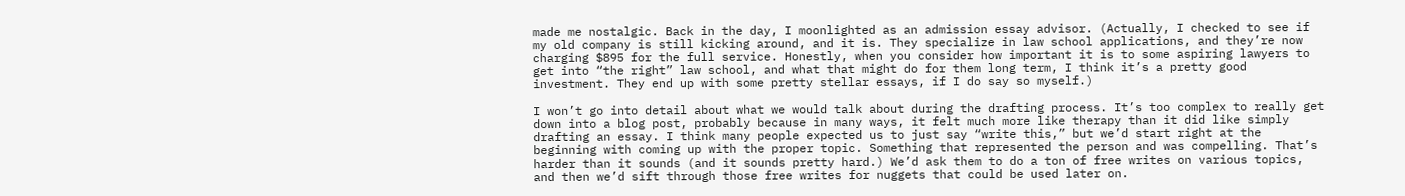made me nostalgic. Back in the day, I moonlighted as an admission essay advisor. (Actually, I checked to see if my old company is still kicking around, and it is. They specialize in law school applications, and they’re now charging $895 for the full service. Honestly, when you consider how important it is to some aspiring lawyers to get into “the right” law school, and what that might do for them long term, I think it’s a pretty good investment. They end up with some pretty stellar essays, if I do say so myself.)

I won’t go into detail about what we would talk about during the drafting process. It’s too complex to really get down into a blog post, probably because in many ways, it felt much more like therapy than it did like simply drafting an essay. I think many people expected us to just say “write this,” but we’d start right at the beginning with coming up with the proper topic. Something that represented the person and was compelling. That’s harder than it sounds (and it sounds pretty hard.) We’d ask them to do a ton of free writes on various topics, and then we’d sift through those free writes for nuggets that could be used later on.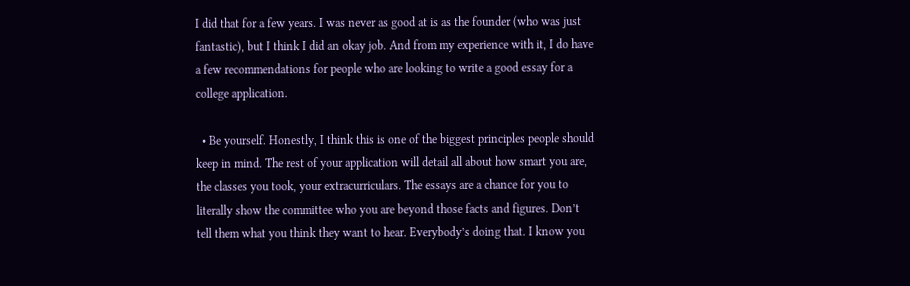I did that for a few years. I was never as good at is as the founder (who was just fantastic), but I think I did an okay job. And from my experience with it, I do have a few recommendations for people who are looking to write a good essay for a college application.

  • Be yourself. Honestly, I think this is one of the biggest principles people should keep in mind. The rest of your application will detail all about how smart you are, the classes you took, your extracurriculars. The essays are a chance for you to literally show the committee who you are beyond those facts and figures. Don’t tell them what you think they want to hear. Everybody’s doing that. I know you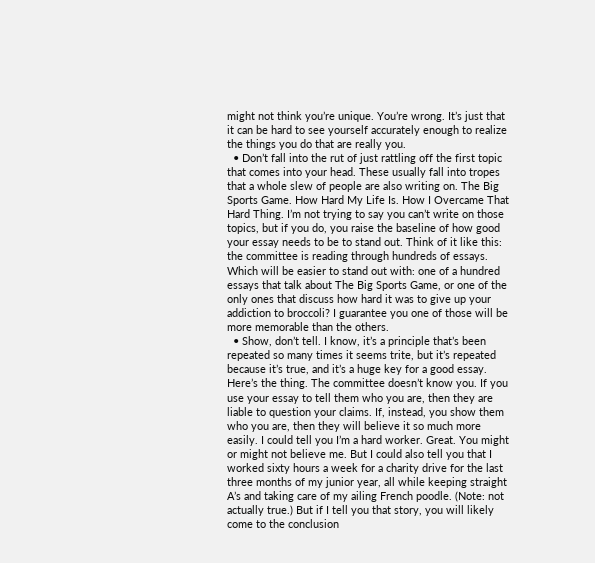might not think you’re unique. You’re wrong. It’s just that it can be hard to see yourself accurately enough to realize the things you do that are really you.
  • Don’t fall into the rut of just rattling off the first topic that comes into your head. These usually fall into tropes that a whole slew of people are also writing on. The Big Sports Game. How Hard My Life Is. How I Overcame That Hard Thing. I’m not trying to say you can’t write on those topics, but if you do, you raise the baseline of how good your essay needs to be to stand out. Think of it like this: the committee is reading through hundreds of essays. Which will be easier to stand out with: one of a hundred essays that talk about The Big Sports Game, or one of the only ones that discuss how hard it was to give up your addiction to broccoli? I guarantee you one of those will be more memorable than the others.
  • Show, don’t tell. I know, it’s a principle that’s been repeated so many times it seems trite, but it’s repeated because it’s true, and it’s a huge key for a good essay. Here’s the thing. The committee doesn’t know you. If you use your essay to tell them who you are, then they are liable to question your claims. If, instead, you show them who you are, then they will believe it so much more easily. I could tell you I’m a hard worker. Great. You might or might not believe me. But I could also tell you that I worked sixty hours a week for a charity drive for the last three months of my junior year, all while keeping straight A’s and taking care of my ailing French poodle. (Note: not actually true.) But if I tell you that story, you will likely come to the conclusion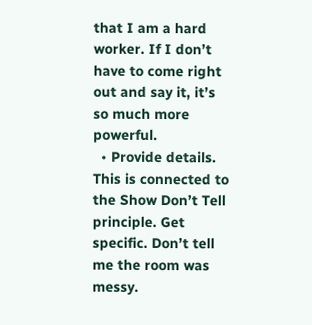that I am a hard worker. If I don’t have to come right out and say it, it’s so much more powerful.
  • Provide details. This is connected to the Show Don’t Tell principle. Get specific. Don’t tell me the room was messy.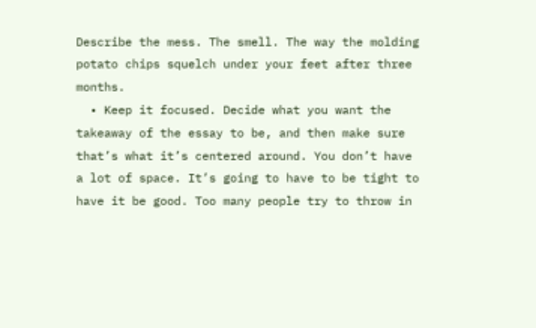Describe the mess. The smell. The way the molding potato chips squelch under your feet after three months.
  • Keep it focused. Decide what you want the takeaway of the essay to be, and then make sure that’s what it’s centered around. You don’t have a lot of space. It’s going to have to be tight to have it be good. Too many people try to throw in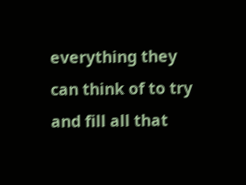everything they can think of to try and fill all that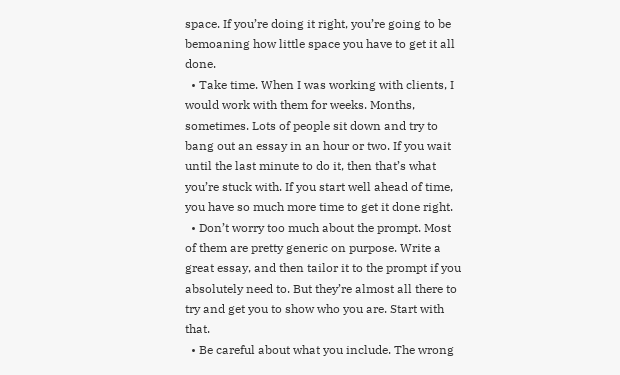space. If you’re doing it right, you’re going to be bemoaning how little space you have to get it all done.
  • Take time. When I was working with clients, I would work with them for weeks. Months, sometimes. Lots of people sit down and try to bang out an essay in an hour or two. If you wait until the last minute to do it, then that’s what you’re stuck with. If you start well ahead of time, you have so much more time to get it done right.
  • Don’t worry too much about the prompt. Most of them are pretty generic on purpose. Write a great essay, and then tailor it to the prompt if you absolutely need to. But they’re almost all there to try and get you to show who you are. Start with that.
  • Be careful about what you include. The wrong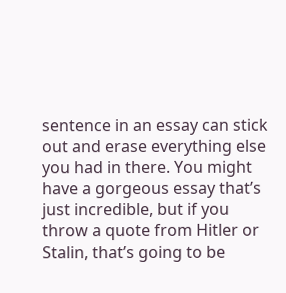sentence in an essay can stick out and erase everything else you had in there. You might have a gorgeous essay that’s just incredible, but if you throw a quote from Hitler or Stalin, that’s going to be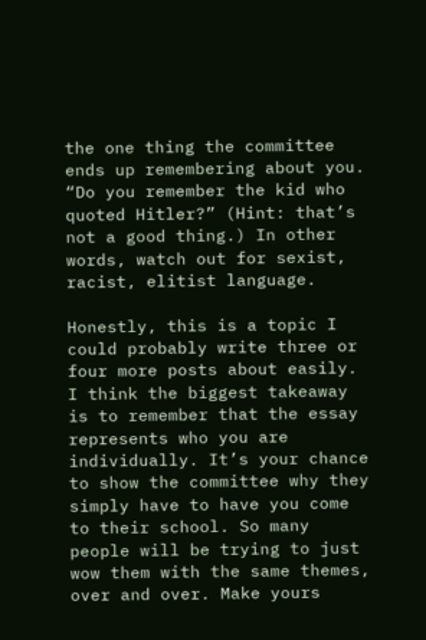the one thing the committee ends up remembering about you. “Do you remember the kid who quoted Hitler?” (Hint: that’s not a good thing.) In other words, watch out for sexist, racist, elitist language.

Honestly, this is a topic I could probably write three or four more posts about easily. I think the biggest takeaway is to remember that the essay represents who you are individually. It’s your chance to show the committee why they simply have to have you come to their school. So many people will be trying to just wow them with the same themes, over and over. Make yours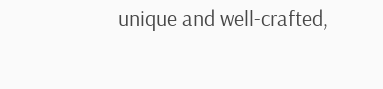unique and well-crafted,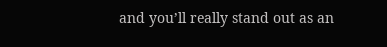and you’ll really stand out as an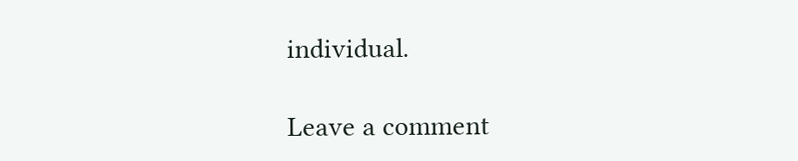individual.

Leave a comment